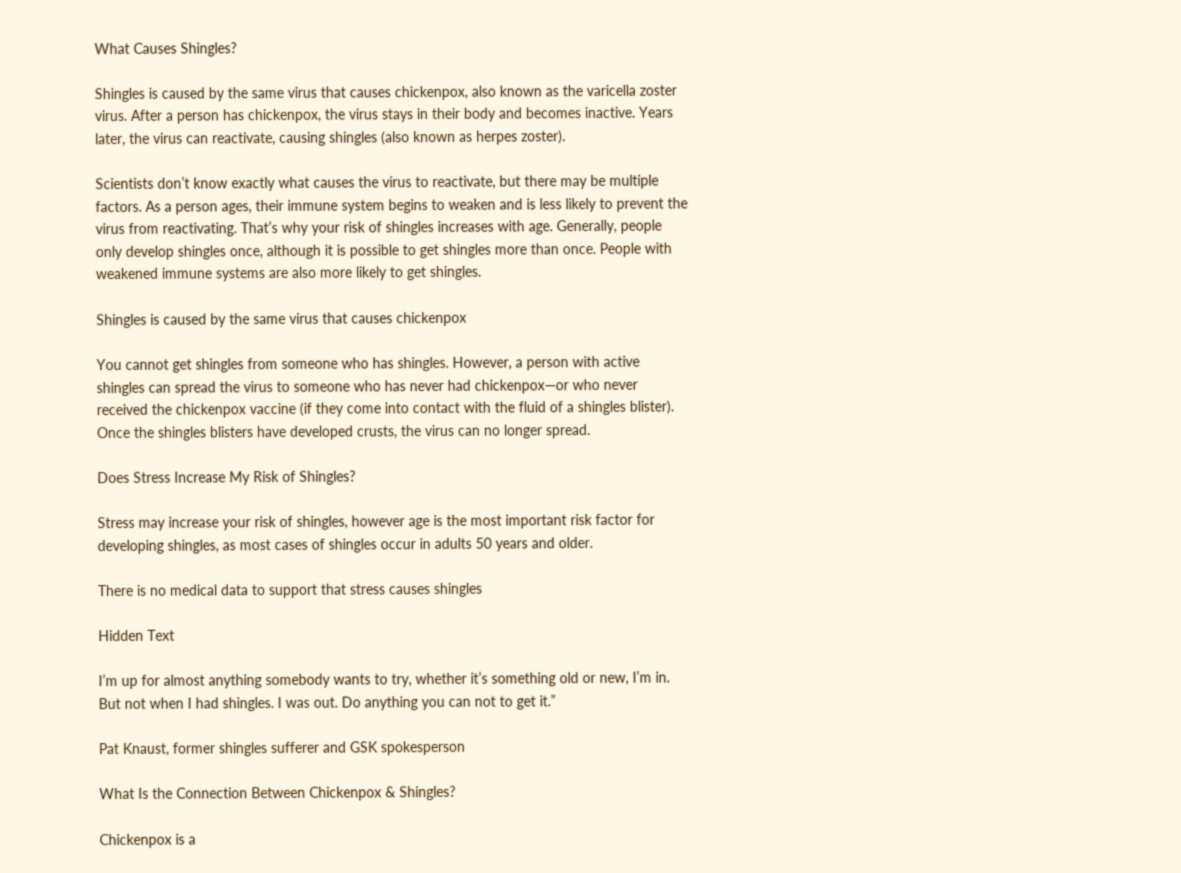What Causes Shingles?

Shingles is caused by the same virus that causes chickenpox, also known as the varicella zoster virus. After a person has chickenpox, the virus stays in their body and becomes inactive. Years later, the virus can reactivate, causing shingles (also known as herpes zoster).

Scientists don’t know exactly what causes the virus to reactivate, but there may be multiple factors. As a person ages, their immune system begins to weaken and is less likely to prevent the virus from reactivating. That’s why your risk of shingles increases with age. Generally, people only develop shingles once, although it is possible to get shingles more than once. People with weakened immune systems are also more likely to get shingles.

Shingles is caused by the same virus that causes chickenpox

You cannot get shingles from someone who has shingles. However, a person with active shingles can spread the virus to someone who has never had chickenpox—or who never received the chickenpox vaccine (if they come into contact with the fluid of a shingles blister). Once the shingles blisters have developed crusts, the virus can no longer spread.

Does Stress Increase My Risk of Shingles?

Stress may increase your risk of shingles, however age is the most important risk factor for developing shingles, as most cases of shingles occur in adults 50 years and older.

There is no medical data to support that stress causes shingles

Hidden Text

I’m up for almost anything somebody wants to try, whether it’s something old or new, I’m in. But not when I had shingles. I was out. Do anything you can not to get it.”

Pat Knaust, former shingles sufferer and GSK spokesperson

What Is the Connection Between Chickenpox & Shingles?

Chickenpox is a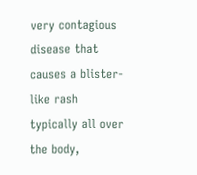very contagious disease that causes a blister-like rash typically all over the body,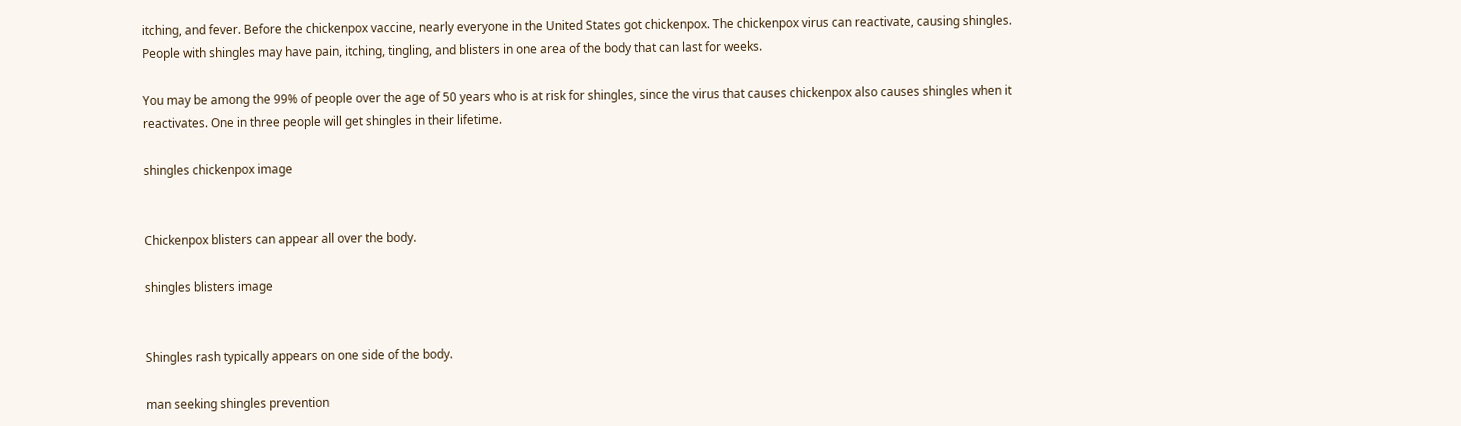itching, and fever. Before the chickenpox vaccine, nearly everyone in the United States got chickenpox. The chickenpox virus can reactivate, causing shingles. People with shingles may have pain, itching, tingling, and blisters in one area of the body that can last for weeks.

You may be among the 99% of people over the age of 50 years who is at risk for shingles, since the virus that causes chickenpox also causes shingles when it reactivates. One in three people will get shingles in their lifetime.

shingles chickenpox image


Chickenpox blisters can appear all over the body.

shingles blisters image


Shingles rash typically appears on one side of the body.

man seeking shingles prevention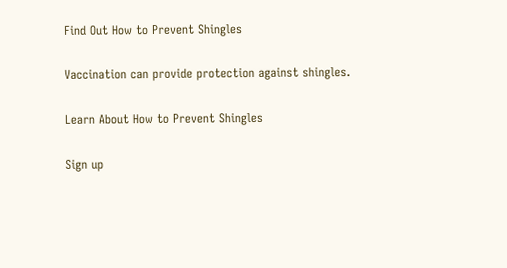Find Out How to Prevent Shingles

Vaccination can provide protection against shingles.

Learn About How to Prevent Shingles

Sign up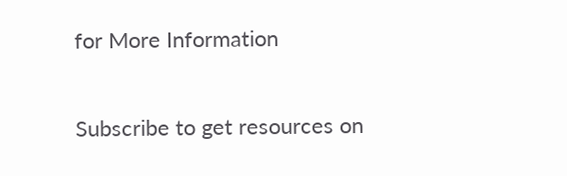for More Information

Subscribe to get resources on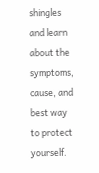shingles and learn about the symptoms, cause, and best way to protect yourself.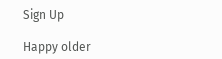Sign Up

Happy older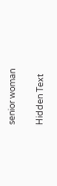senior woman

Hidden Text